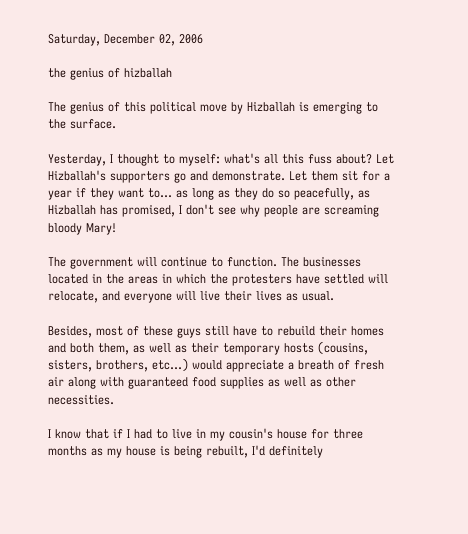Saturday, December 02, 2006

the genius of hizballah

The genius of this political move by Hizballah is emerging to the surface.

Yesterday, I thought to myself: what's all this fuss about? Let Hizballah's supporters go and demonstrate. Let them sit for a year if they want to... as long as they do so peacefully, as Hizballah has promised, I don't see why people are screaming bloody Mary!

The government will continue to function. The businesses located in the areas in which the protesters have settled will relocate, and everyone will live their lives as usual.

Besides, most of these guys still have to rebuild their homes and both them, as well as their temporary hosts (cousins, sisters, brothers, etc...) would appreciate a breath of fresh air along with guaranteed food supplies as well as other necessities.

I know that if I had to live in my cousin's house for three months as my house is being rebuilt, I'd definitely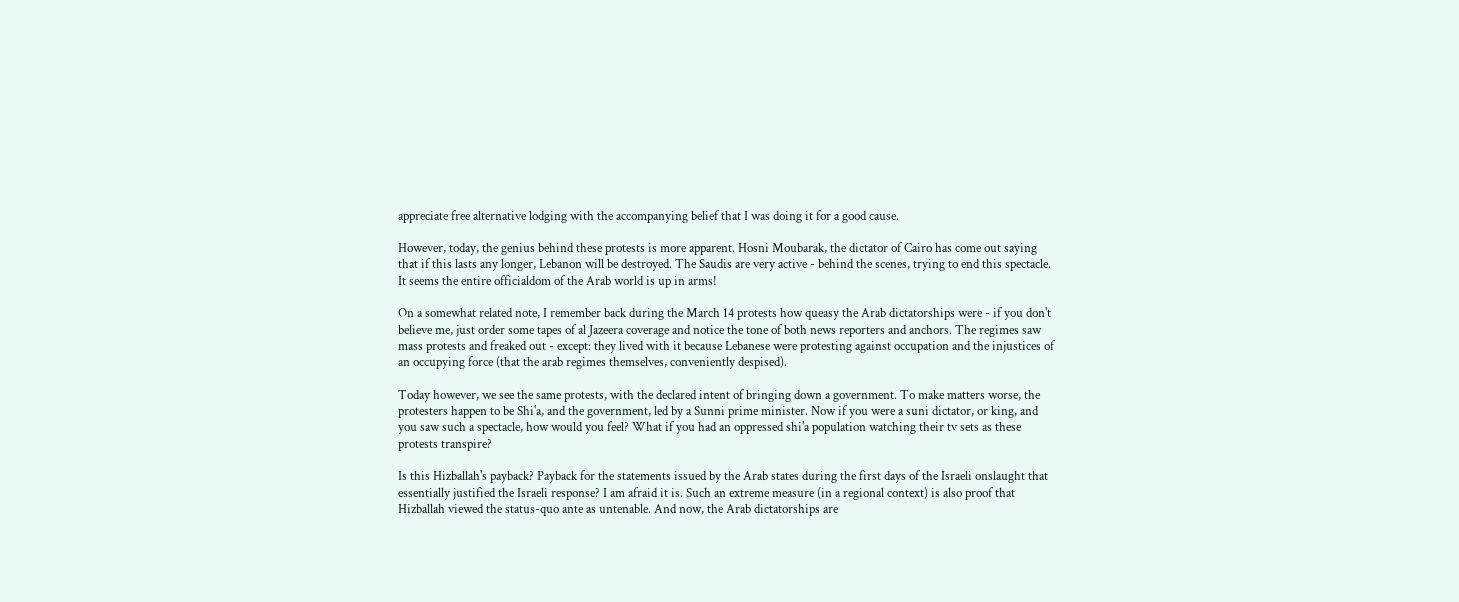appreciate free alternative lodging with the accompanying belief that I was doing it for a good cause.

However, today, the genius behind these protests is more apparent. Hosni Moubarak, the dictator of Cairo has come out saying that if this lasts any longer, Lebanon will be destroyed. The Saudis are very active - behind the scenes, trying to end this spectacle. It seems the entire officialdom of the Arab world is up in arms!

On a somewhat related note, I remember back during the March 14 protests how queasy the Arab dictatorships were - if you don't believe me, just order some tapes of al Jazeera coverage and notice the tone of both news reporters and anchors. The regimes saw mass protests and freaked out - except: they lived with it because Lebanese were protesting against occupation and the injustices of an occupying force (that the arab regimes themselves, conveniently despised).

Today however, we see the same protests, with the declared intent of bringing down a government. To make matters worse, the protesters happen to be Shi'a, and the government, led by a Sunni prime minister. Now if you were a suni dictator, or king, and you saw such a spectacle, how would you feel? What if you had an oppressed shi'a population watching their tv sets as these protests transpire?

Is this Hizballah's payback? Payback for the statements issued by the Arab states during the first days of the Israeli onslaught that essentially justified the Israeli response? I am afraid it is. Such an extreme measure (in a regional context) is also proof that Hizballah viewed the status-quo ante as untenable. And now, the Arab dictatorships are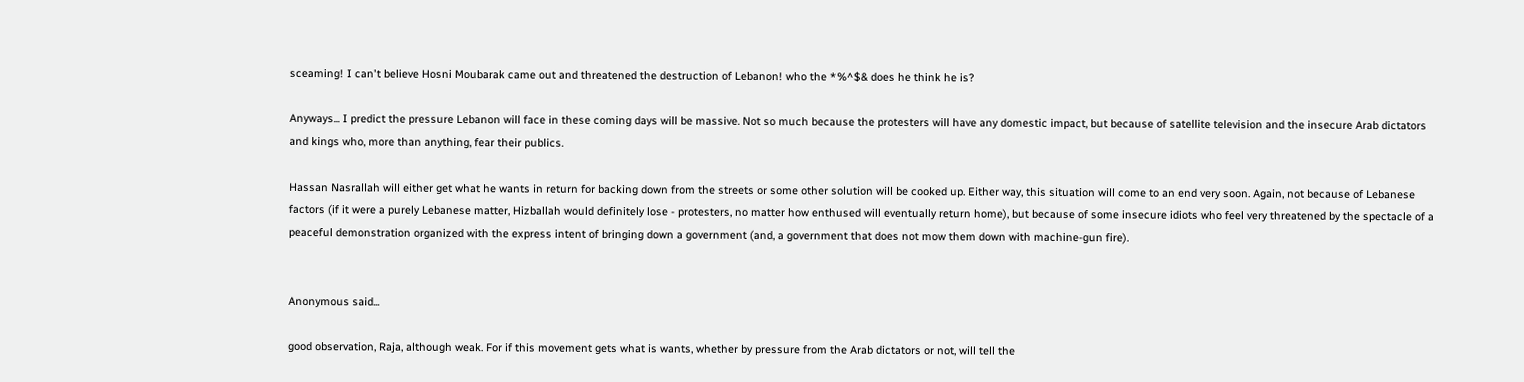sceaming! I can't believe Hosni Moubarak came out and threatened the destruction of Lebanon! who the *%^$& does he think he is?

Anyways... I predict the pressure Lebanon will face in these coming days will be massive. Not so much because the protesters will have any domestic impact, but because of satellite television and the insecure Arab dictators and kings who, more than anything, fear their publics.

Hassan Nasrallah will either get what he wants in return for backing down from the streets or some other solution will be cooked up. Either way, this situation will come to an end very soon. Again, not because of Lebanese factors (if it were a purely Lebanese matter, Hizballah would definitely lose - protesters, no matter how enthused will eventually return home), but because of some insecure idiots who feel very threatened by the spectacle of a peaceful demonstration organized with the express intent of bringing down a government (and, a government that does not mow them down with machine-gun fire).


Anonymous said...

good observation, Raja, although weak. For if this movement gets what is wants, whether by pressure from the Arab dictators or not, will tell the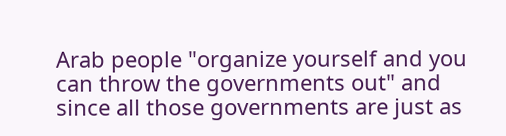Arab people "organize yourself and you can throw the governments out" and since all those governments are just as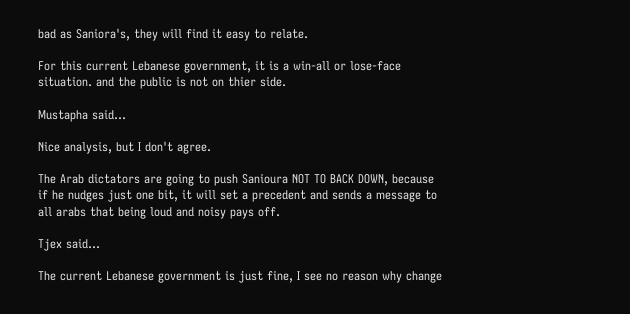bad as Saniora's, they will find it easy to relate.

For this current Lebanese government, it is a win-all or lose-face situation. and the public is not on thier side.

Mustapha said...

Nice analysis, but I don't agree.

The Arab dictators are going to push Sanioura NOT TO BACK DOWN, because if he nudges just one bit, it will set a precedent and sends a message to all arabs that being loud and noisy pays off.

Tjex said...

The current Lebanese government is just fine, I see no reason why change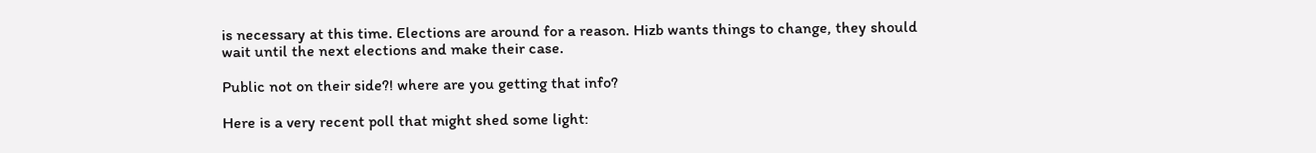is necessary at this time. Elections are around for a reason. Hizb wants things to change, they should wait until the next elections and make their case.

Public not on their side?! where are you getting that info?

Here is a very recent poll that might shed some light: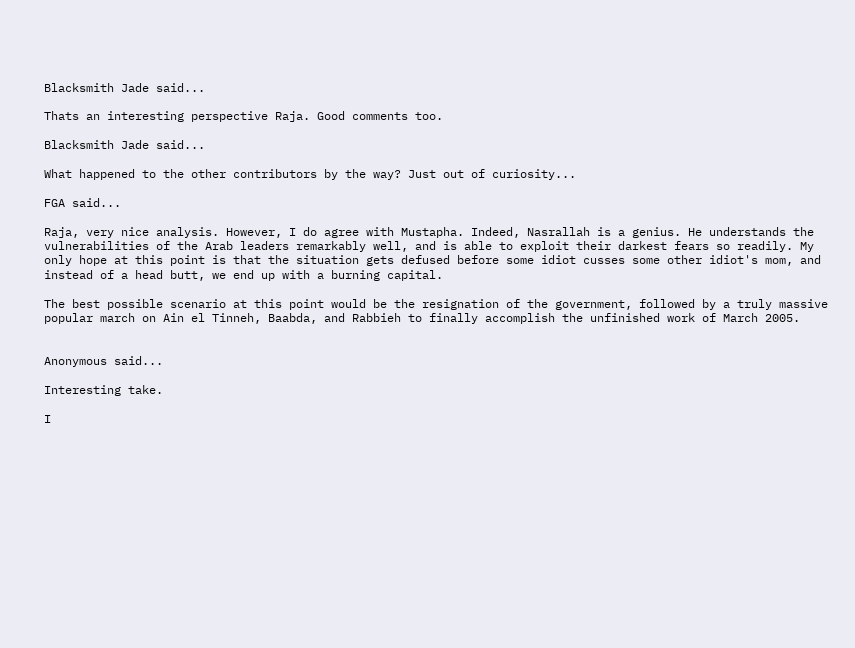Blacksmith Jade said...

Thats an interesting perspective Raja. Good comments too.

Blacksmith Jade said...

What happened to the other contributors by the way? Just out of curiosity...

FGA said...

Raja, very nice analysis. However, I do agree with Mustapha. Indeed, Nasrallah is a genius. He understands the vulnerabilities of the Arab leaders remarkably well, and is able to exploit their darkest fears so readily. My only hope at this point is that the situation gets defused before some idiot cusses some other idiot's mom, and instead of a head butt, we end up with a burning capital.

The best possible scenario at this point would be the resignation of the government, followed by a truly massive popular march on Ain el Tinneh, Baabda, and Rabbieh to finally accomplish the unfinished work of March 2005.


Anonymous said...

Interesting take.

I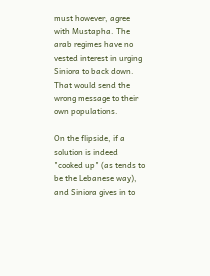must however, agree with Mustapha. The arab regimes have no vested interest in urging Siniora to back down. That would send the wrong message to their own populations.

On the flipside, if a solution is indeed "cooked up" (as tends to be the Lebanese way), and Siniora gives in to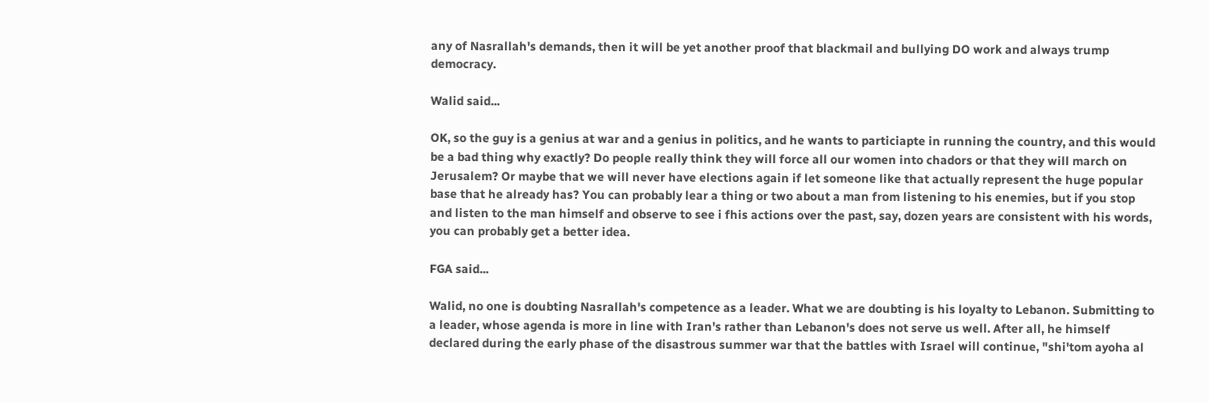any of Nasrallah's demands, then it will be yet another proof that blackmail and bullying DO work and always trump democracy.

Walid said...

OK, so the guy is a genius at war and a genius in politics, and he wants to particiapte in running the country, and this would be a bad thing why exactly? Do people really think they will force all our women into chadors or that they will march on Jerusalem? Or maybe that we will never have elections again if let someone like that actually represent the huge popular base that he already has? You can probably lear a thing or two about a man from listening to his enemies, but if you stop and listen to the man himself and observe to see i fhis actions over the past, say, dozen years are consistent with his words, you can probably get a better idea.

FGA said...

Walid, no one is doubting Nasrallah's competence as a leader. What we are doubting is his loyalty to Lebanon. Submitting to a leader, whose agenda is more in line with Iran's rather than Lebanon's does not serve us well. After all, he himself declared during the early phase of the disastrous summer war that the battles with Israel will continue, "shi'tom ayoha al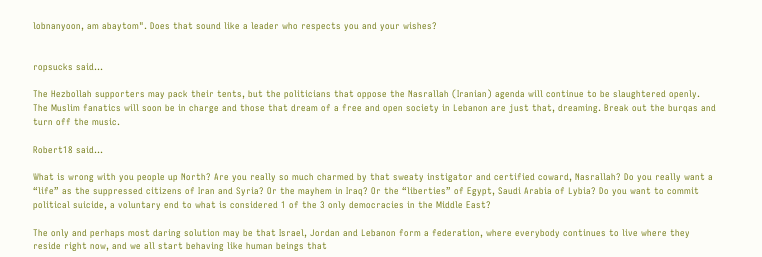lobnanyoon, am abaytom". Does that sound like a leader who respects you and your wishes?


ropsucks said...

The Hezbollah supporters may pack their tents, but the politicians that oppose the Nasrallah (Iranian) agenda will continue to be slaughtered openly. The Muslim fanatics will soon be in charge and those that dream of a free and open society in Lebanon are just that, dreaming. Break out the burqas and turn off the music.

Robert18 said...

What is wrong with you people up North? Are you really so much charmed by that sweaty instigator and certified coward, Nasrallah? Do you really want a “life” as the suppressed citizens of Iran and Syria? Or the mayhem in Iraq? Or the “liberties” of Egypt, Saudi Arabia of Lybia? Do you want to commit political suicide, a voluntary end to what is considered 1 of the 3 only democracies in the Middle East?

The only and perhaps most daring solution may be that Israel, Jordan and Lebanon form a federation, where everybody continues to live where they reside right now, and we all start behaving like human beings that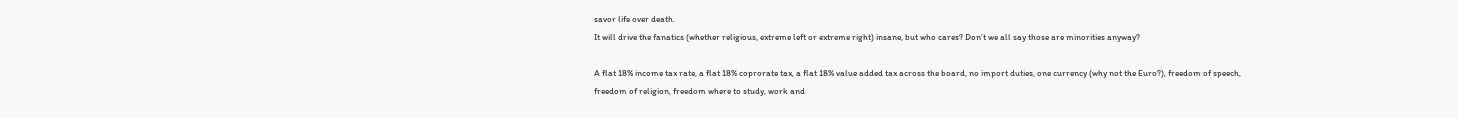savor life over death.
It will drive the fanatics (whether religious, extreme left or extreme right) insane, but who cares? Don’t we all say those are minorities anyway?

A flat 18% income tax rate, a flat 18% coprorate tax, a flat 18% value added tax across the board, no import duties, one currency (why not the Euro?), freedom of speech, freedom of religion, freedom where to study, work and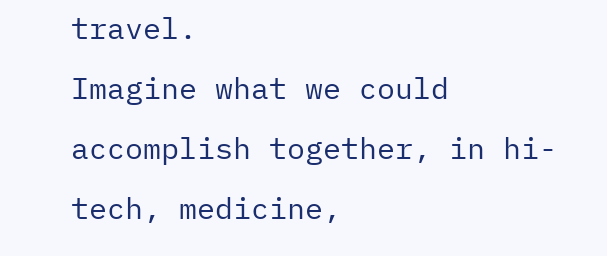travel.
Imagine what we could accomplish together, in hi-tech, medicine,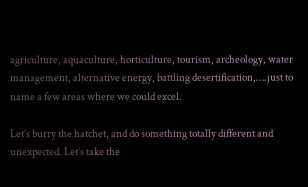agriculture, aquaculture, horticulture, tourism, archeology, water management, alternative energy, battling desertification,….just to name a few areas where we could excel.

Let’s burry the hatchet, and do something totally different and unexpected. Let’s take the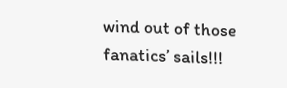wind out of those fanatics’ sails!!!